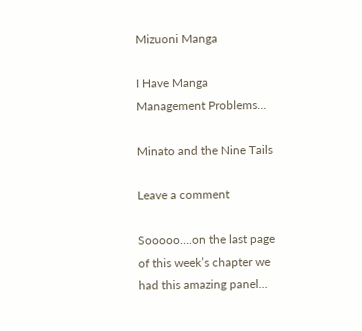Mizuoni Manga

I Have Manga Management Problems…

Minato and the Nine Tails

Leave a comment

Sooooo….on the last page of this week’s chapter we had this amazing panel…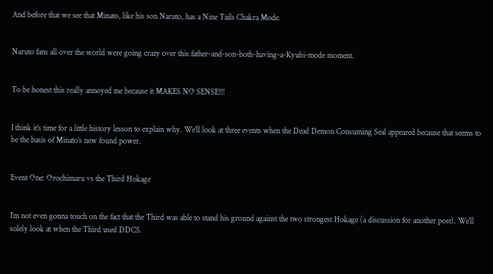And before that we see that Minato, like his son Naruto, has a Nine Tails Chakra Mode.


Naruto fans all over the world were going crazy over this father-and-son-both-having-a-Kyubi-mode moment.


To be honest this really annoyed me because it MAKES NO SENSE!!!


I think it’s time for a little history lesson to explain why. We’ll look at three events when the Dead Demon Consuming Seal appeared because that seems to be the basis of Minato’s new found power.


Event One: Orochimaru vs the Third Hokage


I’m not even gonna touch on the fact that the Third was able to stand his ground against the two strongest Hokage (a discussion for another post). We’ll solely look at when the Third used DDCS.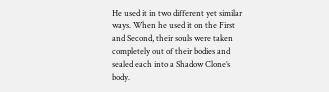He used it in two different yet similar ways. When he used it on the First and Second, their souls were taken completely out of their bodies and sealed each into a Shadow Clone’s body.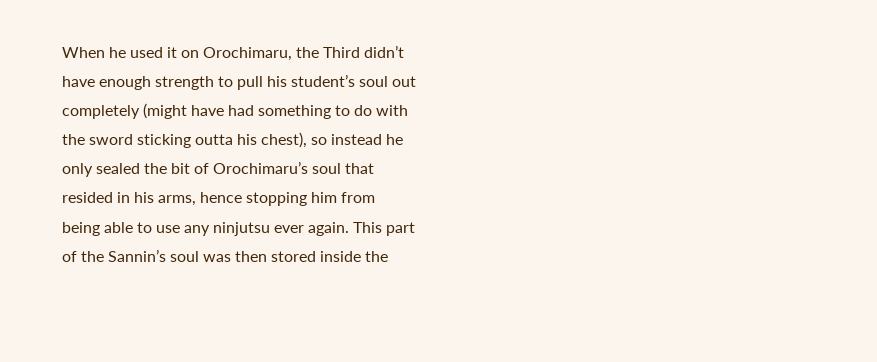When he used it on Orochimaru, the Third didn’t have enough strength to pull his student’s soul out completely (might have had something to do with the sword sticking outta his chest), so instead he only sealed the bit of Orochimaru’s soul that resided in his arms, hence stopping him from being able to use any ninjutsu ever again. This part of the Sannin’s soul was then stored inside the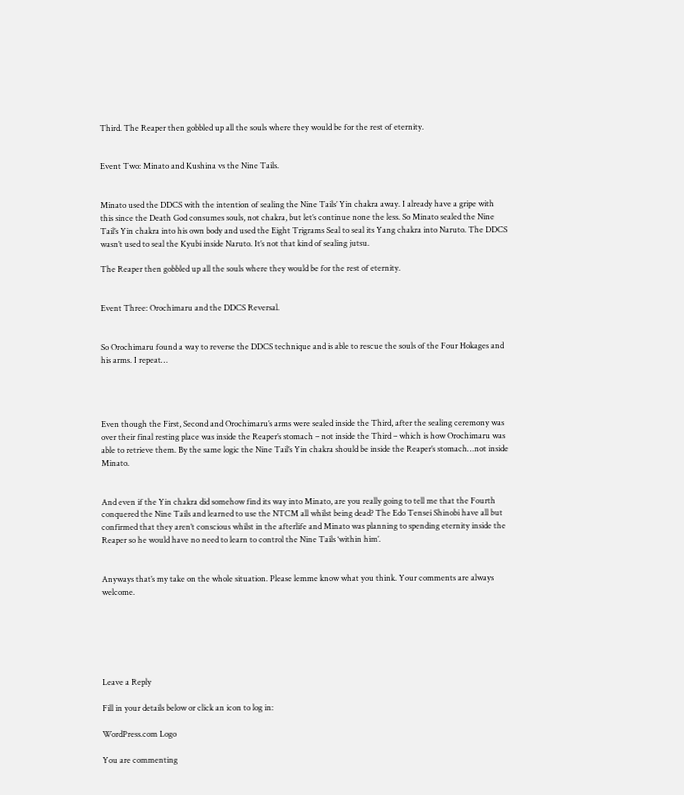Third. The Reaper then gobbled up all the souls where they would be for the rest of eternity.


Event Two: Minato and Kushina vs the Nine Tails.


Minato used the DDCS with the intention of sealing the Nine Tails’ Yin chakra away. I already have a gripe with this since the Death God consumes souls, not chakra, but let’s continue none the less. So Minato sealed the Nine Tail’s Yin chakra into his own body and used the Eight Trigrams Seal to seal its Yang chakra into Naruto. The DDCS wasn’t used to seal the Kyubi inside Naruto. It’s not that kind of sealing jutsu.

The Reaper then gobbled up all the souls where they would be for the rest of eternity.


Event Three: Orochimaru and the DDCS Reversal.


So Orochimaru found a way to reverse the DDCS technique and is able to rescue the souls of the Four Hokages and his arms. I repeat…




Even though the First, Second and Orochimaru’s arms were sealed inside the Third, after the sealing ceremony was over their final resting place was inside the Reaper’s stomach – not inside the Third – which is how Orochimaru was able to retrieve them. By the same logic the Nine Tail’s Yin chakra should be inside the Reaper’s stomach…not inside Minato.


And even if the Yin chakra did somehow find its way into Minato, are you really going to tell me that the Fourth conquered the Nine Tails and learned to use the NTCM all whilst being dead? The Edo Tensei Shinobi have all but confirmed that they aren’t conscious whilst in the afterlife and Minato was planning to spending eternity inside the Reaper so he would have no need to learn to control the Nine Tails ‘within him’.


Anyways that’s my take on the whole situation. Please lemme know what you think. Your comments are always welcome.






Leave a Reply

Fill in your details below or click an icon to log in:

WordPress.com Logo

You are commenting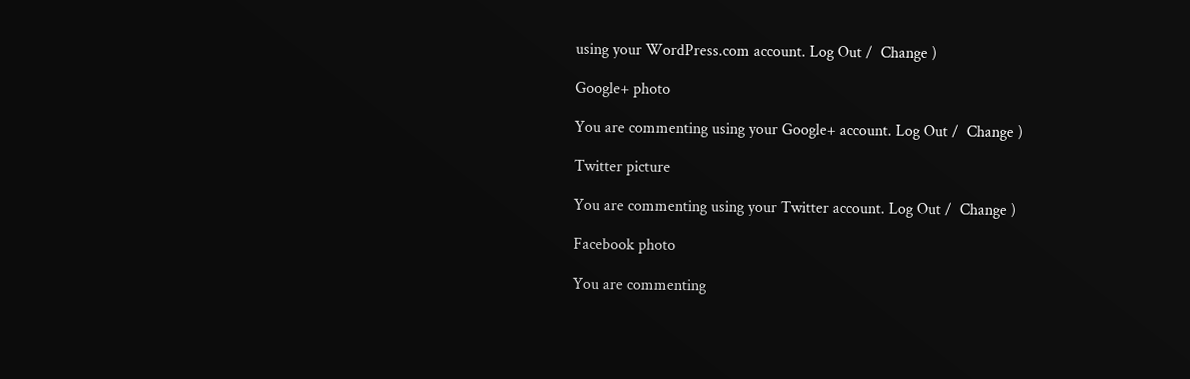using your WordPress.com account. Log Out /  Change )

Google+ photo

You are commenting using your Google+ account. Log Out /  Change )

Twitter picture

You are commenting using your Twitter account. Log Out /  Change )

Facebook photo

You are commenting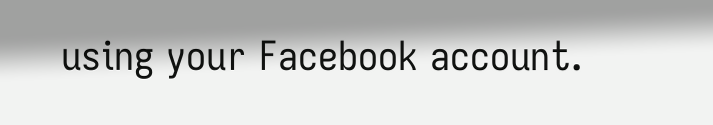using your Facebook account.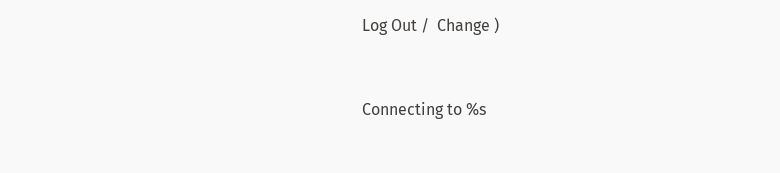Log Out /  Change )


Connecting to %s